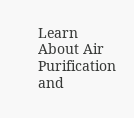Learn About Air Purification and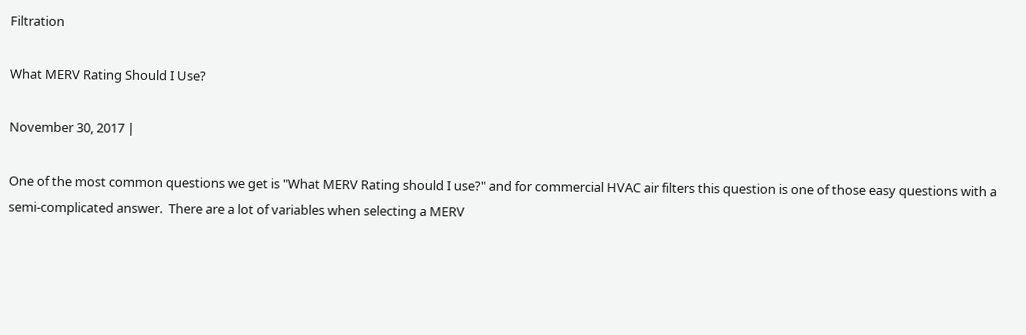Filtration

What MERV Rating Should I Use?

November 30, 2017 |

One of the most common questions we get is "What MERV Rating should I use?" and for commercial HVAC air filters this question is one of those easy questions with a semi-complicated answer.  There are a lot of variables when selecting a MERV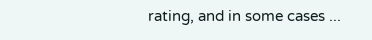rating, and in some cases ...